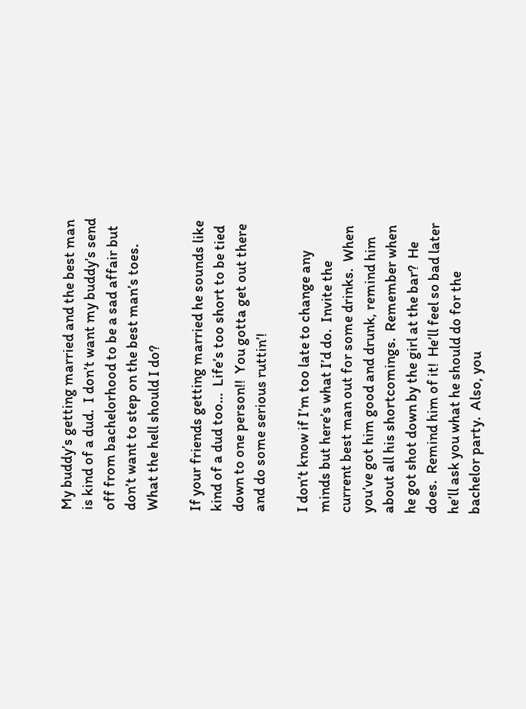My buddy’s getting married and the best man is kind of a dud.  I don’t want my buddy’s send off from bachelorhood to be a sad affair but don’t want to step on the best man’s toes.  What the hell should I do?

If your friends getting married he sounds like kind of a dud too…  Life’s too short to be tied down to one person!!  You gotta get out there and do some serious ruttin’!

I don’t know if I’m too late to change any minds but here’s what I’d do.  Invite the current best man out for some drinks.  When you’ve got him good and drunk, remind him about all his shortcomings.  Remember when he got shot down by the girl at the bar?  He does.  Remind him of it!  He’ll feel so bad later he’ll ask you what he should do for the bachelor party.  Also, you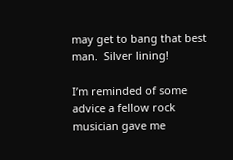may get to bang that best man.  Silver lining!

I’m reminded of some advice a fellow rock musician gave me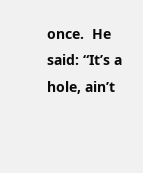once.  He said: “It’s a hole, ain’t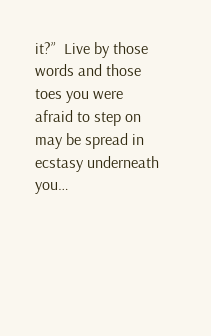it?”  Live by those words and those toes you were afraid to step on may be spread in ecstasy underneath you…